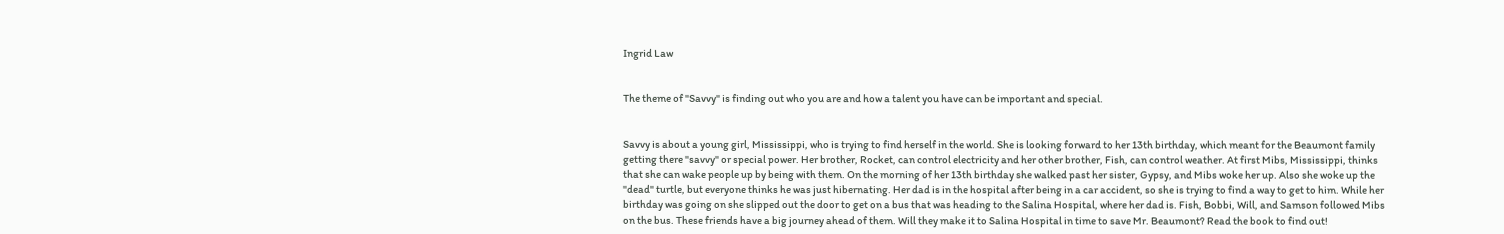Ingrid Law


The theme of "Savvy" is finding out who you are and how a talent you have can be important and special.


Savvy is about a young girl, Mississippi, who is trying to find herself in the world. She is looking forward to her 13th birthday, which meant for the Beaumont family getting there "savvy" or special power. Her brother, Rocket, can control electricity and her other brother, Fish, can control weather. At first Mibs, Mississippi, thinks that she can wake people up by being with them. On the morning of her 13th birthday she walked past her sister, Gypsy, and Mibs woke her up. Also she woke up the "dead" turtle, but everyone thinks he was just hibernating. Her dad is in the hospital after being in a car accident, so she is trying to find a way to get to him. While her birthday was going on she slipped out the door to get on a bus that was heading to the Salina Hospital, where her dad is. Fish, Bobbi, Will, and Samson followed Mibs on the bus. These friends have a big journey ahead of them. Will they make it to Salina Hospital in time to save Mr. Beaumont? Read the book to find out!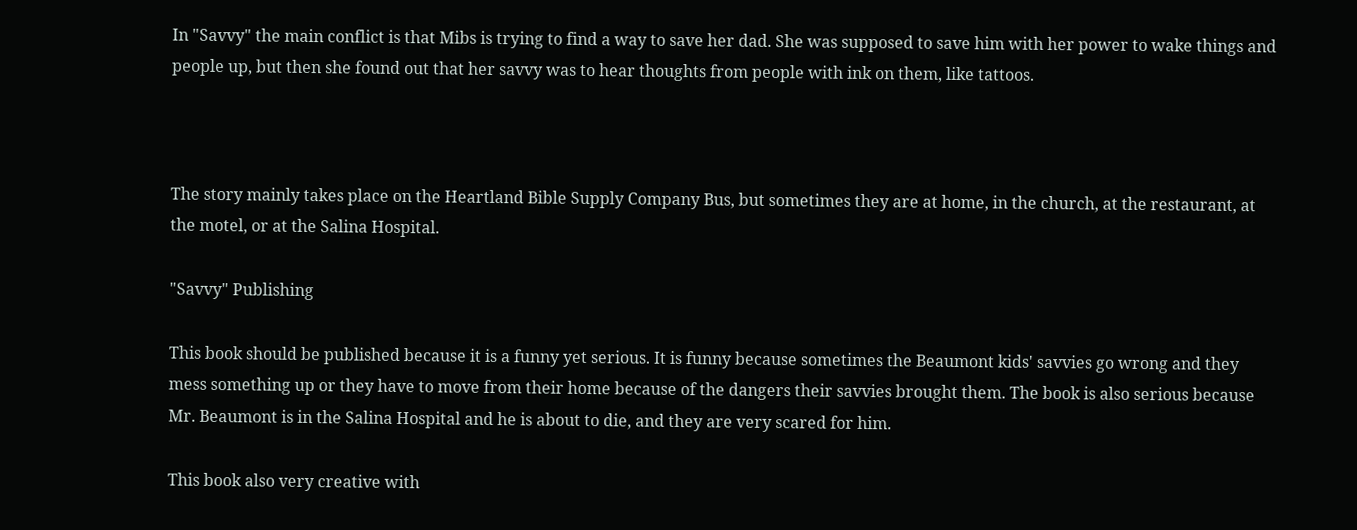In "Savvy" the main conflict is that Mibs is trying to find a way to save her dad. She was supposed to save him with her power to wake things and people up, but then she found out that her savvy was to hear thoughts from people with ink on them, like tattoos.



The story mainly takes place on the Heartland Bible Supply Company Bus, but sometimes they are at home, in the church, at the restaurant, at the motel, or at the Salina Hospital.

"Savvy" Publishing

This book should be published because it is a funny yet serious. It is funny because sometimes the Beaumont kids' savvies go wrong and they mess something up or they have to move from their home because of the dangers their savvies brought them. The book is also serious because Mr. Beaumont is in the Salina Hospital and he is about to die, and they are very scared for him.

This book also very creative with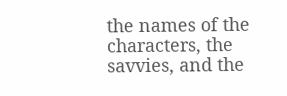the names of the characters, the savvies, and the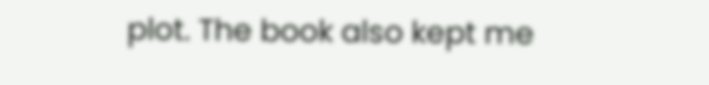plot. The book also kept me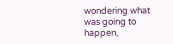wondering what was going to happen,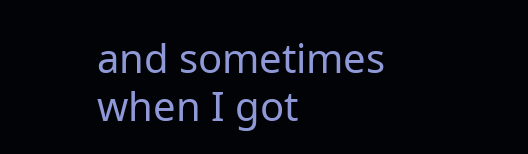and sometimes when I got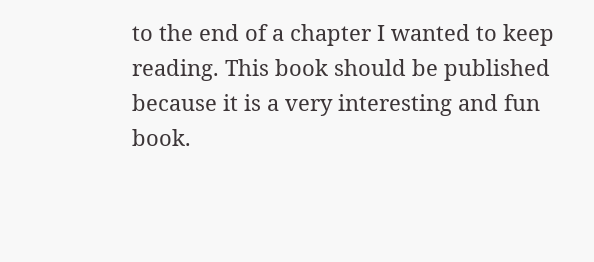to the end of a chapter I wanted to keep reading. This book should be published because it is a very interesting and fun book.